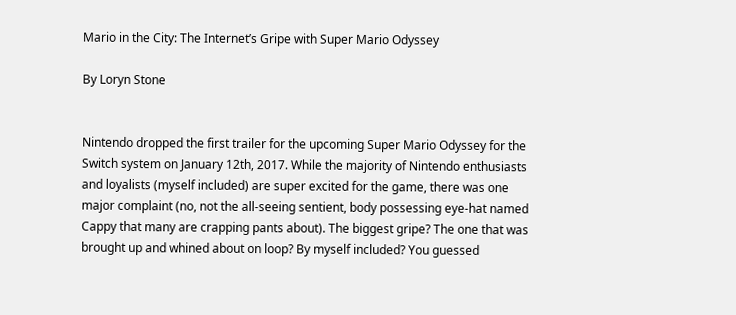Mario in the City: The Internet’s Gripe with Super Mario Odyssey

By Loryn Stone


Nintendo dropped the first trailer for the upcoming Super Mario Odyssey for the Switch system on January 12th, 2017. While the majority of Nintendo enthusiasts and loyalists (myself included) are super excited for the game, there was one major complaint (no, not the all-seeing sentient, body possessing eye-hat named Cappy that many are crapping pants about). The biggest gripe? The one that was brought up and whined about on loop? By myself included? You guessed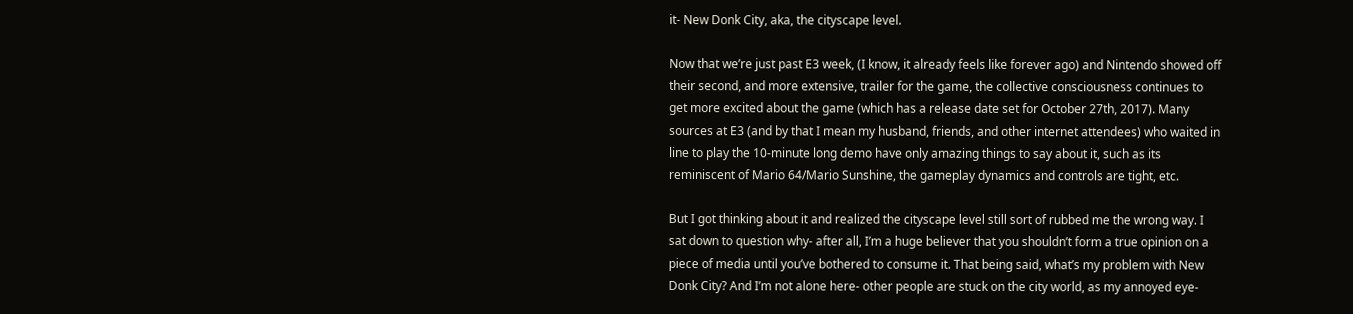it- New Donk City, aka, the cityscape level.

Now that we’re just past E3 week, (I know, it already feels like forever ago) and Nintendo showed off their second, and more extensive, trailer for the game, the collective consciousness continues to get more excited about the game (which has a release date set for October 27th, 2017). Many sources at E3 (and by that I mean my husband, friends, and other internet attendees) who waited in line to play the 10-minute long demo have only amazing things to say about it, such as its reminiscent of Mario 64/Mario Sunshine, the gameplay dynamics and controls are tight, etc.

But I got thinking about it and realized the cityscape level still sort of rubbed me the wrong way. I sat down to question why- after all, I’m a huge believer that you shouldn’t form a true opinion on a piece of media until you’ve bothered to consume it. That being said, what’s my problem with New Donk City? And I’m not alone here- other people are stuck on the city world, as my annoyed eye-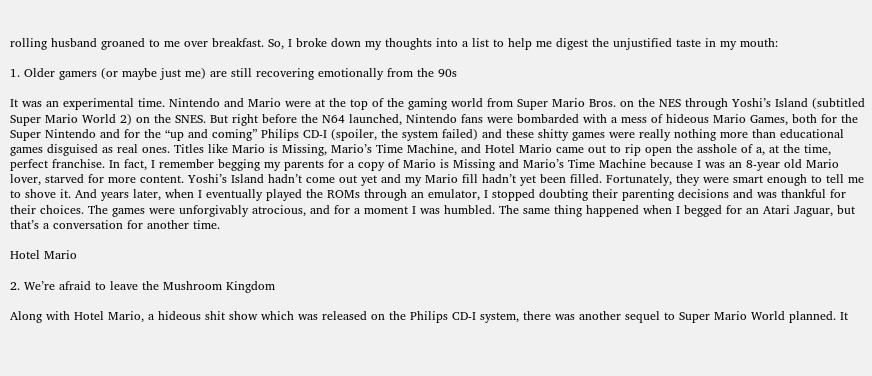rolling husband groaned to me over breakfast. So, I broke down my thoughts into a list to help me digest the unjustified taste in my mouth:

1. Older gamers (or maybe just me) are still recovering emotionally from the 90s

It was an experimental time. Nintendo and Mario were at the top of the gaming world from Super Mario Bros. on the NES through Yoshi’s Island (subtitled Super Mario World 2) on the SNES. But right before the N64 launched, Nintendo fans were bombarded with a mess of hideous Mario Games, both for the Super Nintendo and for the “up and coming” Philips CD-I (spoiler, the system failed) and these shitty games were really nothing more than educational games disguised as real ones. Titles like Mario is Missing, Mario’s Time Machine, and Hotel Mario came out to rip open the asshole of a, at the time, perfect franchise. In fact, I remember begging my parents for a copy of Mario is Missing and Mario’s Time Machine because I was an 8-year old Mario lover, starved for more content. Yoshi’s Island hadn’t come out yet and my Mario fill hadn’t yet been filled. Fortunately, they were smart enough to tell me to shove it. And years later, when I eventually played the ROMs through an emulator, I stopped doubting their parenting decisions and was thankful for their choices. The games were unforgivably atrocious, and for a moment I was humbled. The same thing happened when I begged for an Atari Jaguar, but that’s a conversation for another time.

Hotel Mario

2. We’re afraid to leave the Mushroom Kingdom

Along with Hotel Mario, a hideous shit show which was released on the Philips CD-I system, there was another sequel to Super Mario World planned. It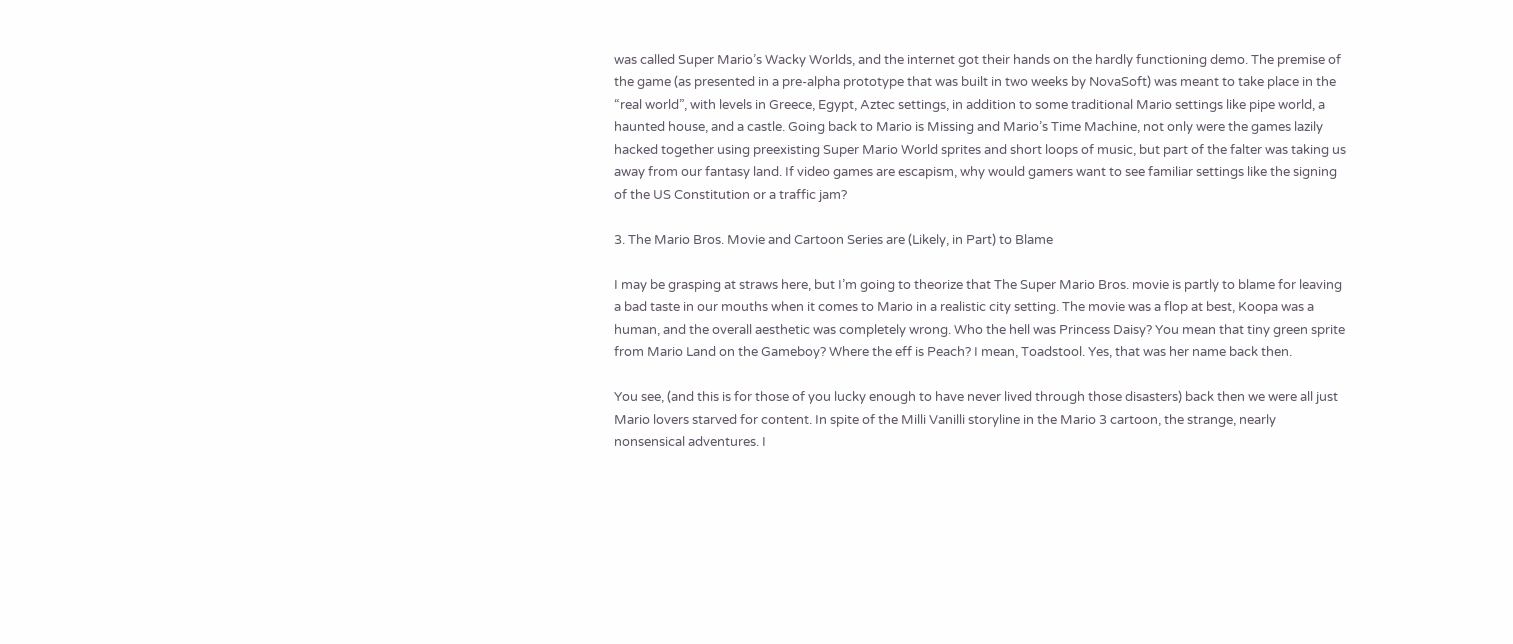was called Super Mario’s Wacky Worlds, and the internet got their hands on the hardly functioning demo. The premise of the game (as presented in a pre-alpha prototype that was built in two weeks by NovaSoft) was meant to take place in the “real world”, with levels in Greece, Egypt, Aztec settings, in addition to some traditional Mario settings like pipe world, a haunted house, and a castle. Going back to Mario is Missing and Mario’s Time Machine, not only were the games lazily hacked together using preexisting Super Mario World sprites and short loops of music, but part of the falter was taking us away from our fantasy land. If video games are escapism, why would gamers want to see familiar settings like the signing of the US Constitution or a traffic jam?

3. The Mario Bros. Movie and Cartoon Series are (Likely, in Part) to Blame

I may be grasping at straws here, but I’m going to theorize that The Super Mario Bros. movie is partly to blame for leaving a bad taste in our mouths when it comes to Mario in a realistic city setting. The movie was a flop at best, Koopa was a human, and the overall aesthetic was completely wrong. Who the hell was Princess Daisy? You mean that tiny green sprite from Mario Land on the Gameboy? Where the eff is Peach? I mean, Toadstool. Yes, that was her name back then.

You see, (and this is for those of you lucky enough to have never lived through those disasters) back then we were all just Mario lovers starved for content. In spite of the Milli Vanilli storyline in the Mario 3 cartoon, the strange, nearly nonsensical adventures. I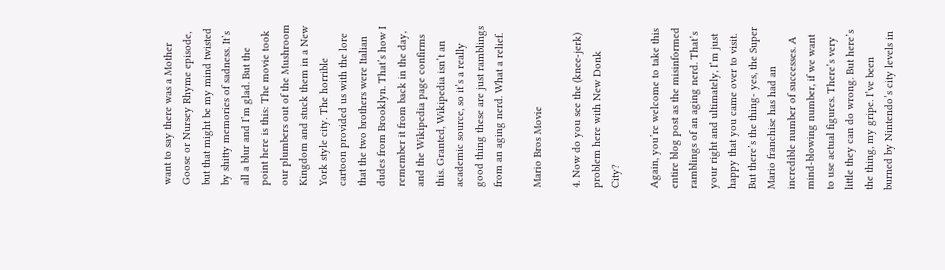want to say there was a Mother Goose or Nursey Rhyme episode, but that might be my mind twisted by shitty memories of sadness. It’s all a blur and I’m glad. But the point here is this: The movie took our plumbers out of the Mushroom Kingdom and stuck them in a New York style city. The horrible cartoon provided us with the lore that the two brothers were Italian dudes from Brooklyn. That’s how I remember it from back in the day, and the Wikipedia page confirms this. Granted, Wikipedia isn’t an academic source, so it’s a really good thing these are just ramblings from an aging nerd. What a relief.

Mario Bros Movie

4. Now do you see the (knee-jerk) problem here with New Donk City?

Again, you’re welcome to take this entire blog post as the misinformed ramblings of an aging nerd. That’s your right and ultimately, I’m just happy that you came over to visit. But there’s the thing- yes, the Super Mario franchise has had an incredible number of successes. A mind-blowing number, if we want to use actual figures. There’s very little they can do wrong. But here’s the thing, my gripe. I’ve been burned by Nintendo’s city levels in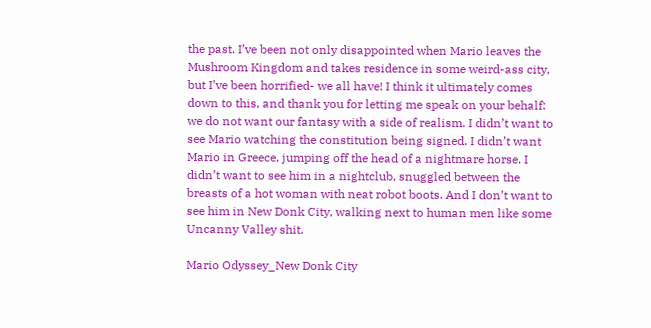the past. I’ve been not only disappointed when Mario leaves the Mushroom Kingdom and takes residence in some weird-ass city, but I’ve been horrified- we all have! I think it ultimately comes down to this, and thank you for letting me speak on your behalf: we do not want our fantasy with a side of realism. I didn’t want to see Mario watching the constitution being signed. I didn’t want Mario in Greece, jumping off the head of a nightmare horse. I didn’t want to see him in a nightclub, snuggled between the breasts of a hot woman with neat robot boots. And I don’t want to see him in New Donk City, walking next to human men like some Uncanny Valley shit.

Mario Odyssey_New Donk City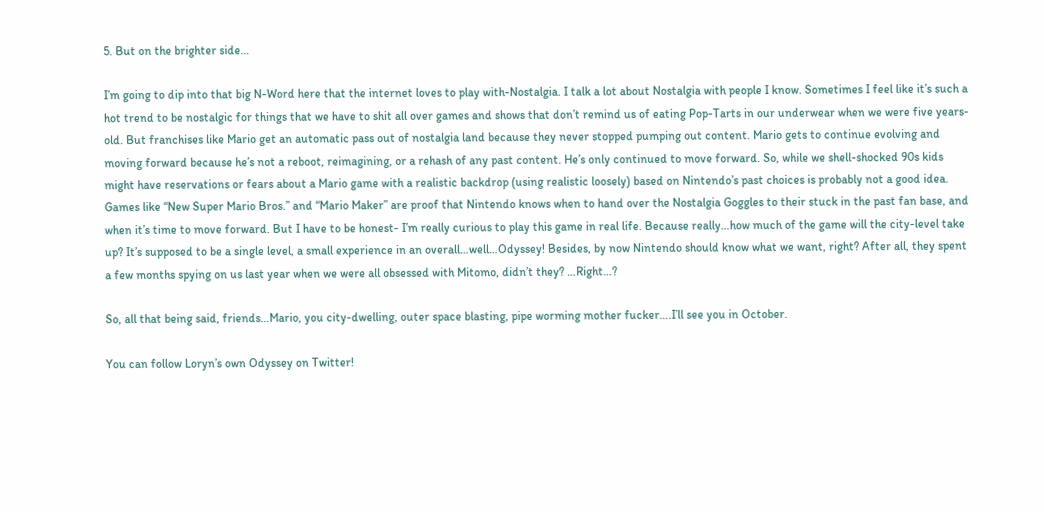5. But on the brighter side…

I’m going to dip into that big N-Word here that the internet loves to play with-Nostalgia. I talk a lot about Nostalgia with people I know. Sometimes I feel like it’s such a hot trend to be nostalgic for things that we have to shit all over games and shows that don’t remind us of eating Pop-Tarts in our underwear when we were five years-old. But franchises like Mario get an automatic pass out of nostalgia land because they never stopped pumping out content. Mario gets to continue evolving and moving forward because he’s not a reboot, reimagining, or a rehash of any past content. He’s only continued to move forward. So, while we shell-shocked 90s kids might have reservations or fears about a Mario game with a realistic backdrop (using realistic loosely) based on Nintendo’s past choices is probably not a good idea. Games like “New Super Mario Bros.” and “Mario Maker” are proof that Nintendo knows when to hand over the Nostalgia Goggles to their stuck in the past fan base, and when it’s time to move forward. But I have to be honest- I’m really curious to play this game in real life. Because really…how much of the game will the city-level take up? It’s supposed to be a single level, a small experience in an overall…well…Odyssey! Besides, by now Nintendo should know what we want, right? After all, they spent a few months spying on us last year when we were all obsessed with Mitomo, didn’t they? …Right…?

So, all that being said, friends…Mario, you city-dwelling, outer space blasting, pipe worming mother fucker….I’ll see you in October.

You can follow Loryn’s own Odyssey on Twitter!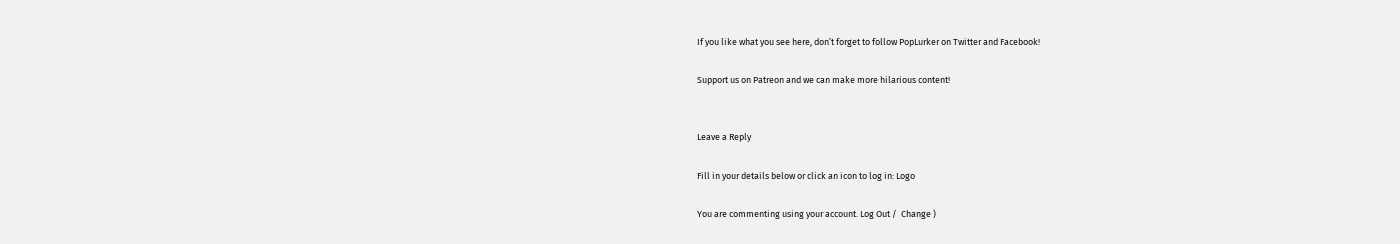If you like what you see here, don’t forget to follow PopLurker on Twitter and Facebook!

Support us on Patreon and we can make more hilarious content!


Leave a Reply

Fill in your details below or click an icon to log in: Logo

You are commenting using your account. Log Out /  Change )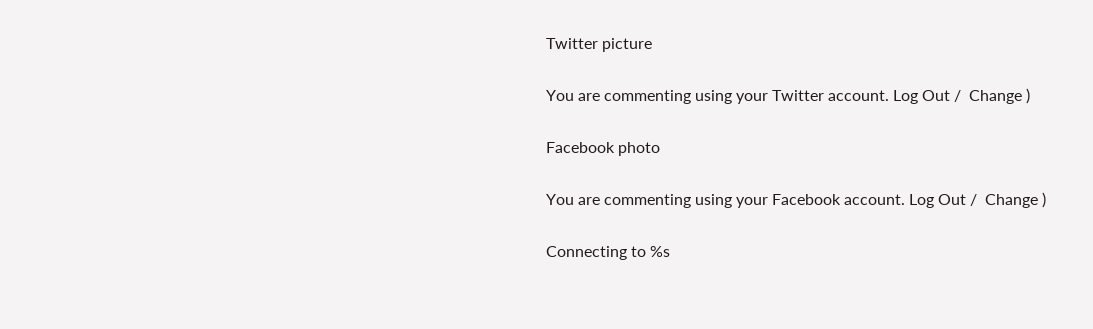Twitter picture

You are commenting using your Twitter account. Log Out /  Change )

Facebook photo

You are commenting using your Facebook account. Log Out /  Change )

Connecting to %s